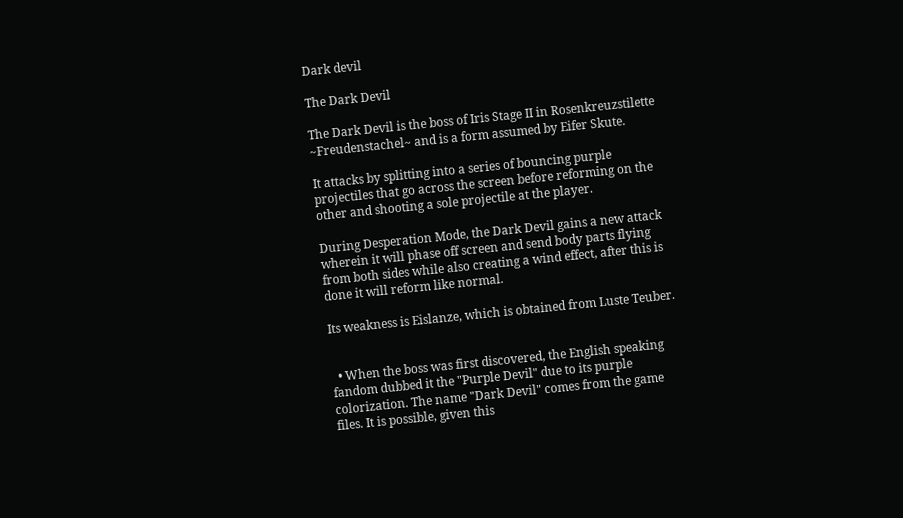Dark devil

The Dark Devil

The Dark Devil is the boss of Iris Stage II in Rosenkreuzstilette ~Freudenstachel~ and is a form assumed by Eifer Skute.

It attacks by splitting into a series of bouncing purple projectiles that go across the screen before reforming on the other and shooting a sole projectile at the player.

During Desperation Mode, the Dark Devil gains a new attack wherein it will phase off screen and send body parts flying from both sides while also creating a wind effect, after this is done it will reform like normal.

Its weakness is Eislanze, which is obtained from Luste Teuber.


  • When the boss was first discovered, the English speaking fandom dubbed it the "Purple Devil" due to its purple colorization. The name "Dark Devil" comes from the game files. It is possible, given this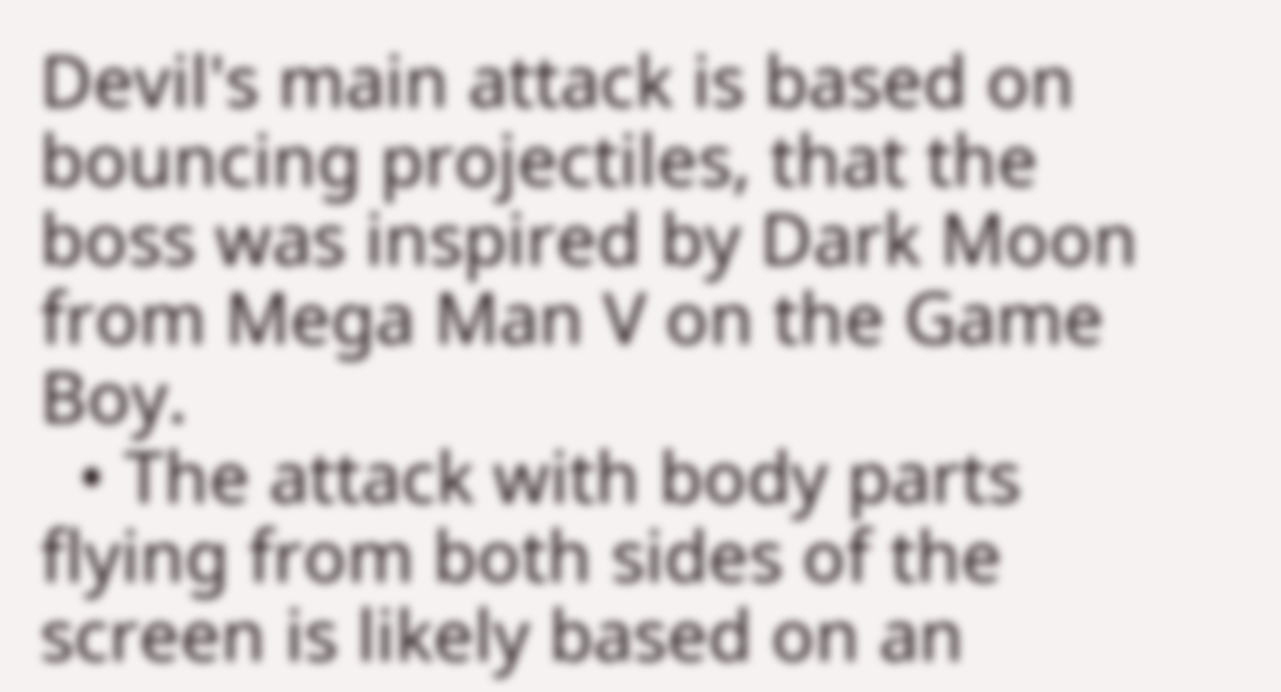Devil's main attack is based on bouncing projectiles, that the boss was inspired by Dark Moon from Mega Man V on the Game Boy.
  • The attack with body parts flying from both sides of the screen is likely based on an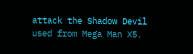attack the Shadow Devil used from Mega Man X5.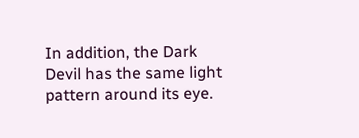In addition, the Dark Devil has the same light pattern around its eye.